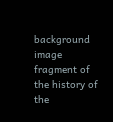background image
fragment of the history of the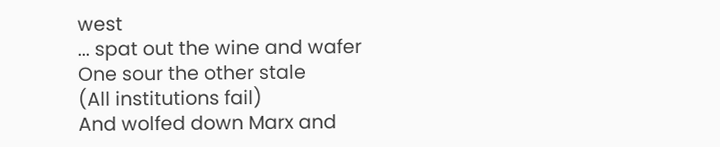west
... spat out the wine and wafer
One sour the other stale
(All institutions fail)
And wolfed down Marx and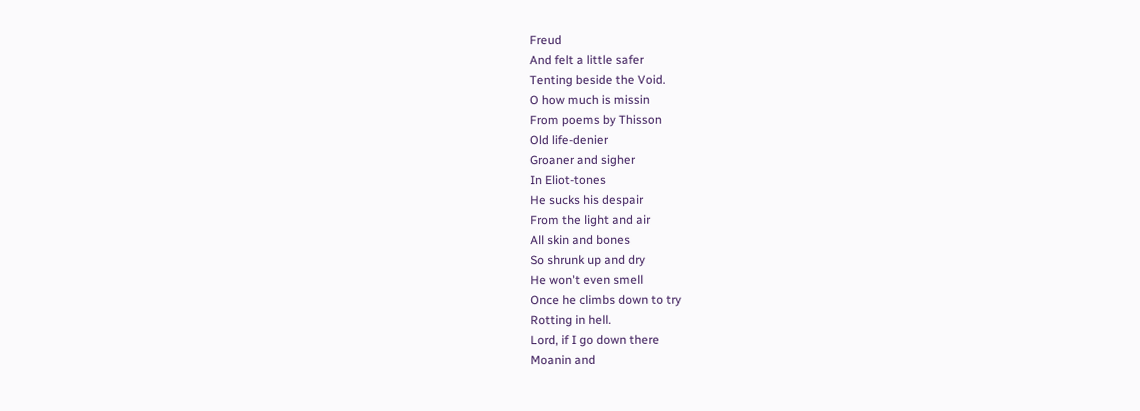Freud
And felt a little safer
Tenting beside the Void.
O how much is missin
From poems by Thisson
Old life-denier
Groaner and sigher
In Eliot-tones
He sucks his despair
From the light and air
All skin and bones
So shrunk up and dry
He won't even smell
Once he climbs down to try
Rotting in hell.
Lord, if I go down there
Moanin and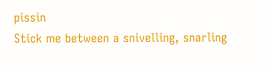pissin
Stick me between a snivelling, snarling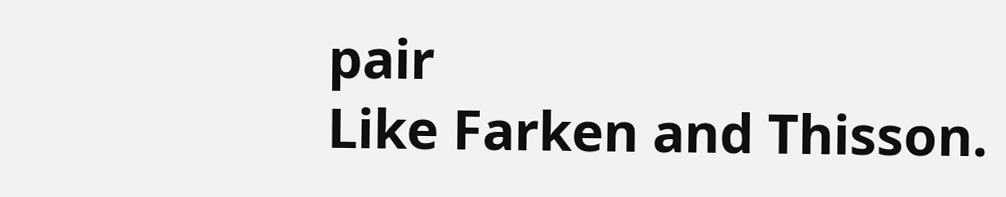pair
Like Farken and Thisson.